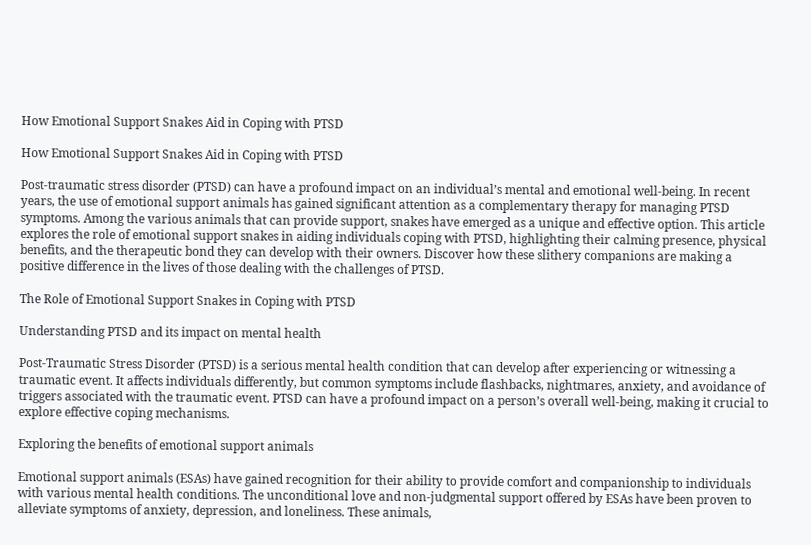How Emotional Support Snakes Aid in Coping with PTSD

How Emotional Support Snakes Aid in Coping with PTSD

Post-traumatic stress disorder (PTSD) can have a profound impact on an individual’s mental and emotional well-being. In recent years, the use of emotional support animals has gained significant attention as a complementary therapy for managing PTSD symptoms. Among the various animals that can provide support, snakes have emerged as a unique and effective option. This article explores the role of emotional support snakes in aiding individuals coping with PTSD, highlighting their calming presence, physical benefits, and the therapeutic bond they can develop with their owners. Discover how these slithery companions are making a positive difference in the lives of those dealing with the challenges of PTSD.

The Role of Emotional Support Snakes in Coping with PTSD

Understanding PTSD and its impact on mental health

Post-Traumatic Stress Disorder (PTSD) is a serious mental health condition that can develop after experiencing or witnessing a traumatic event. It affects individuals differently, but common symptoms include flashbacks, nightmares, anxiety, and avoidance of triggers associated with the traumatic event. PTSD can have a profound impact on a person’s overall well-being, making it crucial to explore effective coping mechanisms.

Exploring the benefits of emotional support animals

Emotional support animals (ESAs) have gained recognition for their ability to provide comfort and companionship to individuals with various mental health conditions. The unconditional love and non-judgmental support offered by ESAs have been proven to alleviate symptoms of anxiety, depression, and loneliness. These animals,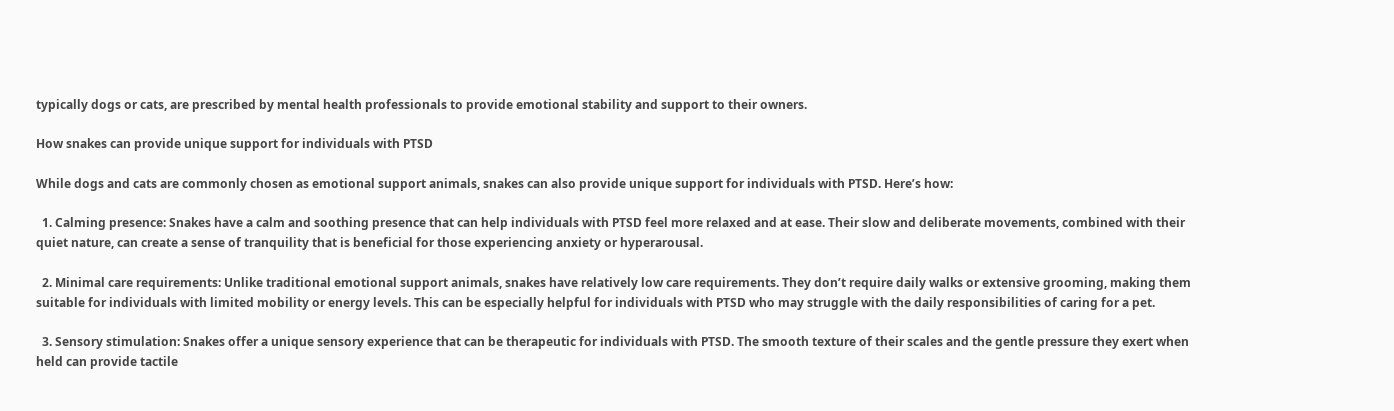typically dogs or cats, are prescribed by mental health professionals to provide emotional stability and support to their owners.

How snakes can provide unique support for individuals with PTSD

While dogs and cats are commonly chosen as emotional support animals, snakes can also provide unique support for individuals with PTSD. Here’s how:

  1. Calming presence: Snakes have a calm and soothing presence that can help individuals with PTSD feel more relaxed and at ease. Their slow and deliberate movements, combined with their quiet nature, can create a sense of tranquility that is beneficial for those experiencing anxiety or hyperarousal.

  2. Minimal care requirements: Unlike traditional emotional support animals, snakes have relatively low care requirements. They don’t require daily walks or extensive grooming, making them suitable for individuals with limited mobility or energy levels. This can be especially helpful for individuals with PTSD who may struggle with the daily responsibilities of caring for a pet.

  3. Sensory stimulation: Snakes offer a unique sensory experience that can be therapeutic for individuals with PTSD. The smooth texture of their scales and the gentle pressure they exert when held can provide tactile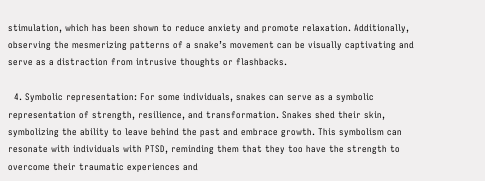stimulation, which has been shown to reduce anxiety and promote relaxation. Additionally, observing the mesmerizing patterns of a snake’s movement can be visually captivating and serve as a distraction from intrusive thoughts or flashbacks.

  4. Symbolic representation: For some individuals, snakes can serve as a symbolic representation of strength, resilience, and transformation. Snakes shed their skin, symbolizing the ability to leave behind the past and embrace growth. This symbolism can resonate with individuals with PTSD, reminding them that they too have the strength to overcome their traumatic experiences and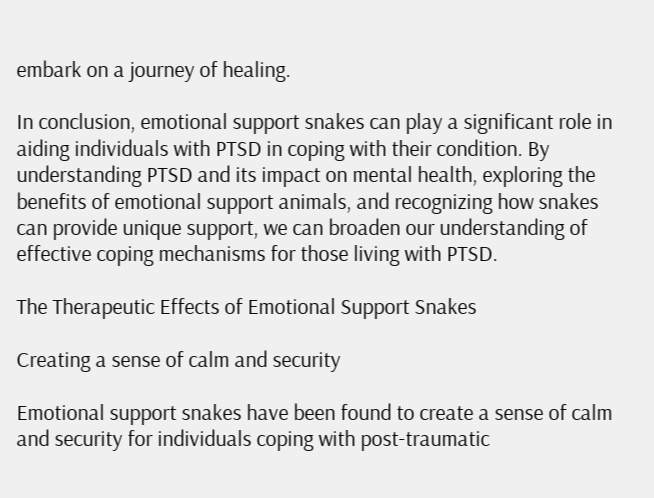embark on a journey of healing.

In conclusion, emotional support snakes can play a significant role in aiding individuals with PTSD in coping with their condition. By understanding PTSD and its impact on mental health, exploring the benefits of emotional support animals, and recognizing how snakes can provide unique support, we can broaden our understanding of effective coping mechanisms for those living with PTSD.

The Therapeutic Effects of Emotional Support Snakes

Creating a sense of calm and security

Emotional support snakes have been found to create a sense of calm and security for individuals coping with post-traumatic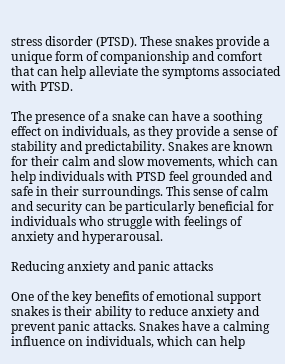stress disorder (PTSD). These snakes provide a unique form of companionship and comfort that can help alleviate the symptoms associated with PTSD.

The presence of a snake can have a soothing effect on individuals, as they provide a sense of stability and predictability. Snakes are known for their calm and slow movements, which can help individuals with PTSD feel grounded and safe in their surroundings. This sense of calm and security can be particularly beneficial for individuals who struggle with feelings of anxiety and hyperarousal.

Reducing anxiety and panic attacks

One of the key benefits of emotional support snakes is their ability to reduce anxiety and prevent panic attacks. Snakes have a calming influence on individuals, which can help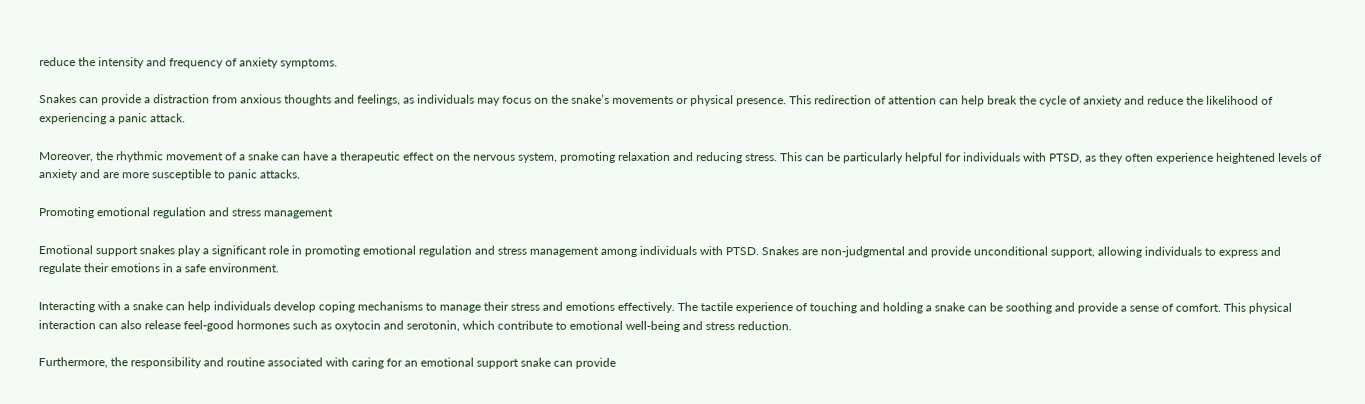reduce the intensity and frequency of anxiety symptoms.

Snakes can provide a distraction from anxious thoughts and feelings, as individuals may focus on the snake’s movements or physical presence. This redirection of attention can help break the cycle of anxiety and reduce the likelihood of experiencing a panic attack.

Moreover, the rhythmic movement of a snake can have a therapeutic effect on the nervous system, promoting relaxation and reducing stress. This can be particularly helpful for individuals with PTSD, as they often experience heightened levels of anxiety and are more susceptible to panic attacks.

Promoting emotional regulation and stress management

Emotional support snakes play a significant role in promoting emotional regulation and stress management among individuals with PTSD. Snakes are non-judgmental and provide unconditional support, allowing individuals to express and regulate their emotions in a safe environment.

Interacting with a snake can help individuals develop coping mechanisms to manage their stress and emotions effectively. The tactile experience of touching and holding a snake can be soothing and provide a sense of comfort. This physical interaction can also release feel-good hormones such as oxytocin and serotonin, which contribute to emotional well-being and stress reduction.

Furthermore, the responsibility and routine associated with caring for an emotional support snake can provide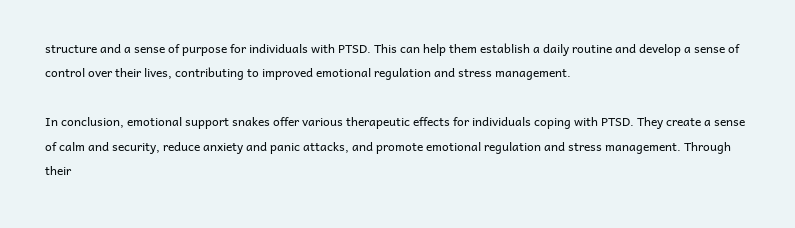structure and a sense of purpose for individuals with PTSD. This can help them establish a daily routine and develop a sense of control over their lives, contributing to improved emotional regulation and stress management.

In conclusion, emotional support snakes offer various therapeutic effects for individuals coping with PTSD. They create a sense of calm and security, reduce anxiety and panic attacks, and promote emotional regulation and stress management. Through their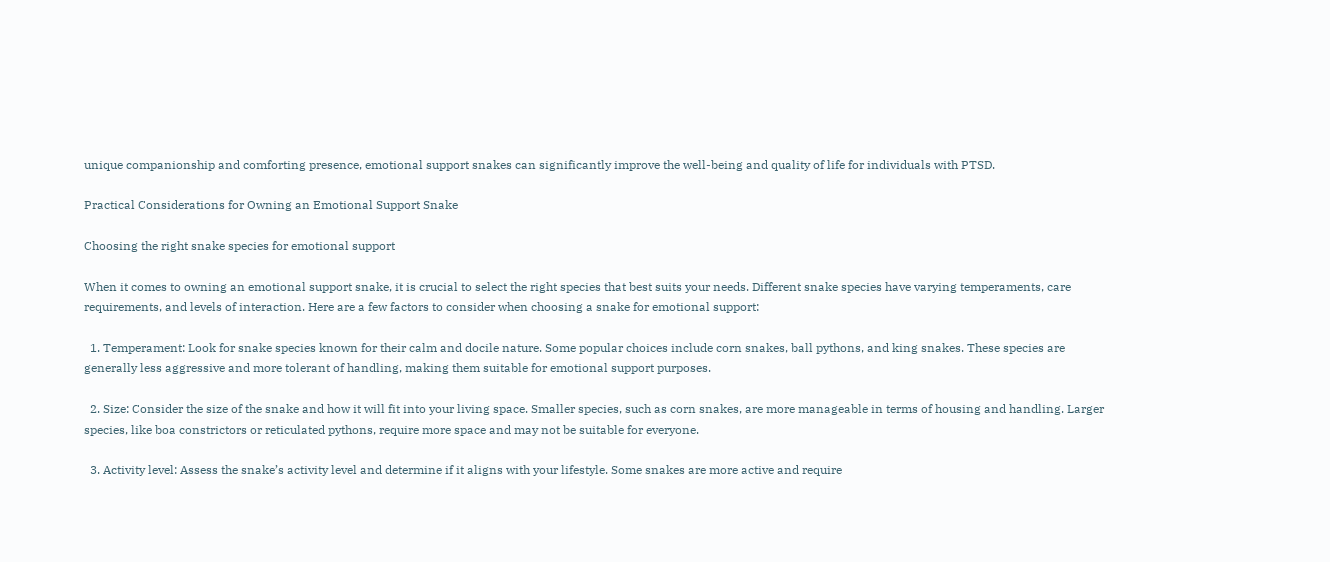unique companionship and comforting presence, emotional support snakes can significantly improve the well-being and quality of life for individuals with PTSD.

Practical Considerations for Owning an Emotional Support Snake

Choosing the right snake species for emotional support

When it comes to owning an emotional support snake, it is crucial to select the right species that best suits your needs. Different snake species have varying temperaments, care requirements, and levels of interaction. Here are a few factors to consider when choosing a snake for emotional support:

  1. Temperament: Look for snake species known for their calm and docile nature. Some popular choices include corn snakes, ball pythons, and king snakes. These species are generally less aggressive and more tolerant of handling, making them suitable for emotional support purposes.

  2. Size: Consider the size of the snake and how it will fit into your living space. Smaller species, such as corn snakes, are more manageable in terms of housing and handling. Larger species, like boa constrictors or reticulated pythons, require more space and may not be suitable for everyone.

  3. Activity level: Assess the snake’s activity level and determine if it aligns with your lifestyle. Some snakes are more active and require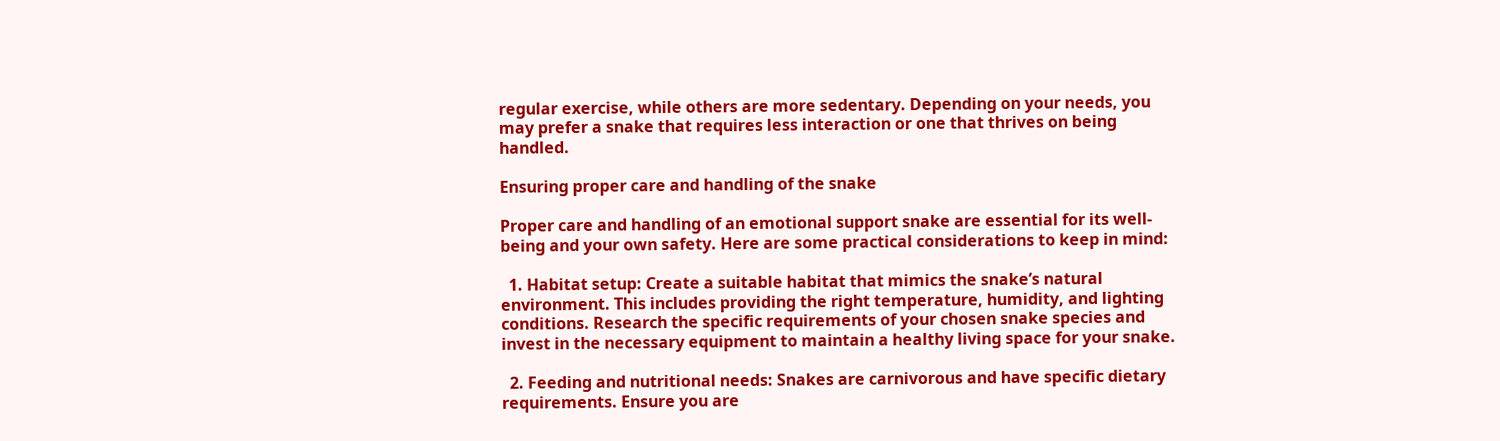regular exercise, while others are more sedentary. Depending on your needs, you may prefer a snake that requires less interaction or one that thrives on being handled.

Ensuring proper care and handling of the snake

Proper care and handling of an emotional support snake are essential for its well-being and your own safety. Here are some practical considerations to keep in mind:

  1. Habitat setup: Create a suitable habitat that mimics the snake’s natural environment. This includes providing the right temperature, humidity, and lighting conditions. Research the specific requirements of your chosen snake species and invest in the necessary equipment to maintain a healthy living space for your snake.

  2. Feeding and nutritional needs: Snakes are carnivorous and have specific dietary requirements. Ensure you are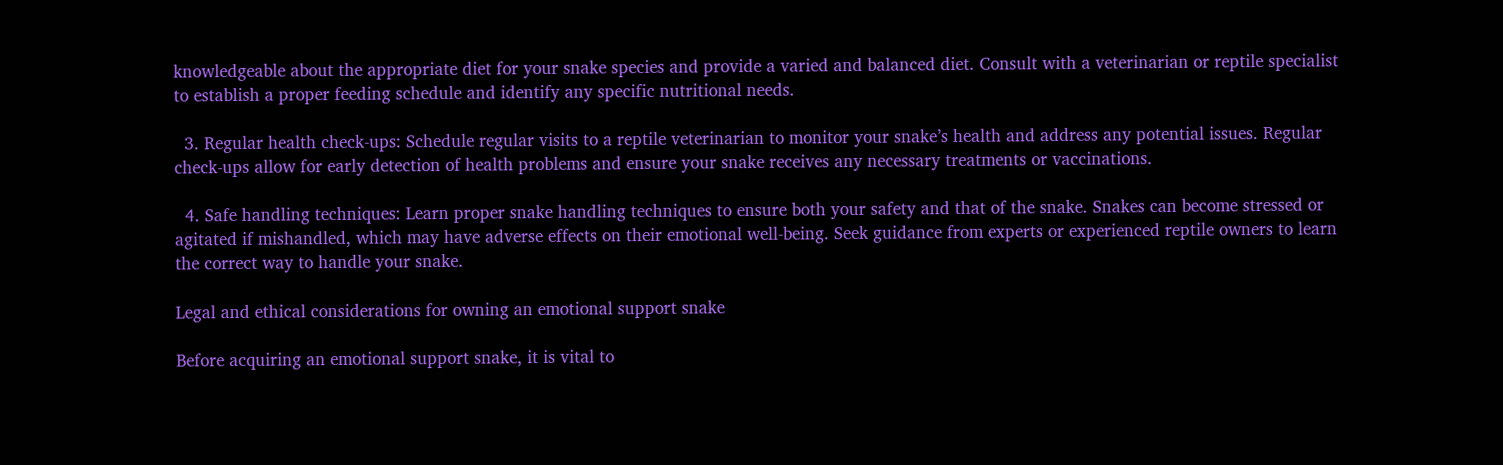knowledgeable about the appropriate diet for your snake species and provide a varied and balanced diet. Consult with a veterinarian or reptile specialist to establish a proper feeding schedule and identify any specific nutritional needs.

  3. Regular health check-ups: Schedule regular visits to a reptile veterinarian to monitor your snake’s health and address any potential issues. Regular check-ups allow for early detection of health problems and ensure your snake receives any necessary treatments or vaccinations.

  4. Safe handling techniques: Learn proper snake handling techniques to ensure both your safety and that of the snake. Snakes can become stressed or agitated if mishandled, which may have adverse effects on their emotional well-being. Seek guidance from experts or experienced reptile owners to learn the correct way to handle your snake.

Legal and ethical considerations for owning an emotional support snake

Before acquiring an emotional support snake, it is vital to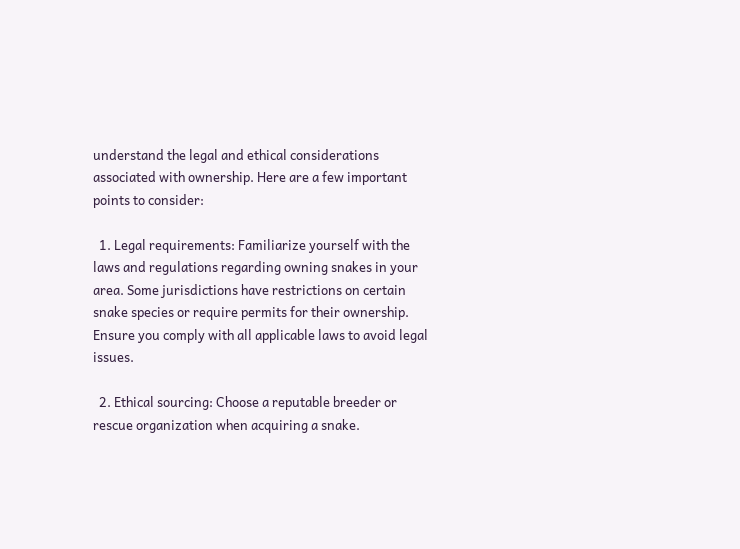understand the legal and ethical considerations associated with ownership. Here are a few important points to consider:

  1. Legal requirements: Familiarize yourself with the laws and regulations regarding owning snakes in your area. Some jurisdictions have restrictions on certain snake species or require permits for their ownership. Ensure you comply with all applicable laws to avoid legal issues.

  2. Ethical sourcing: Choose a reputable breeder or rescue organization when acquiring a snake.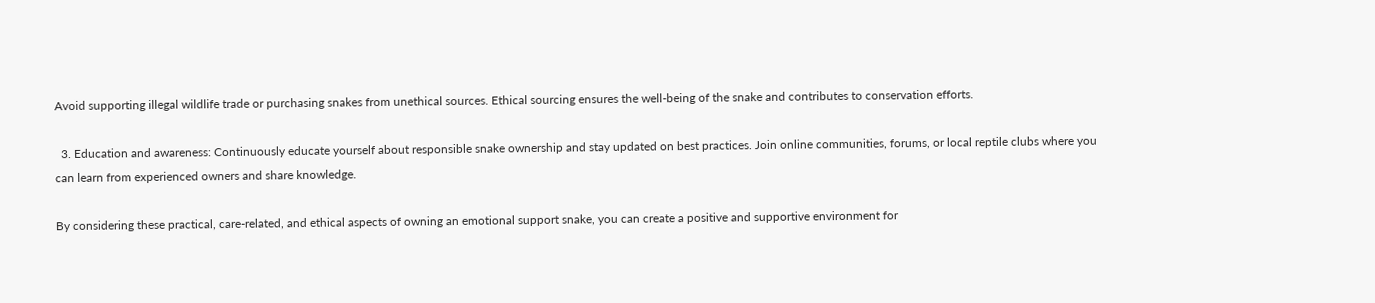Avoid supporting illegal wildlife trade or purchasing snakes from unethical sources. Ethical sourcing ensures the well-being of the snake and contributes to conservation efforts.

  3. Education and awareness: Continuously educate yourself about responsible snake ownership and stay updated on best practices. Join online communities, forums, or local reptile clubs where you can learn from experienced owners and share knowledge.

By considering these practical, care-related, and ethical aspects of owning an emotional support snake, you can create a positive and supportive environment for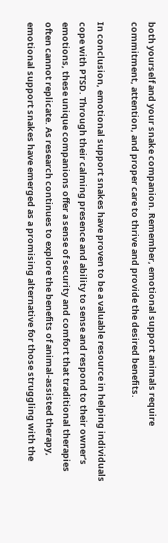both yourself and your snake companion. Remember, emotional support animals require commitment, attention, and proper care to thrive and provide the desired benefits.

In conclusion, emotional support snakes have proven to be a valuable resource in helping individuals cope with PTSD. Through their calming presence and ability to sense and respond to their owner’s emotions, these unique companions offer a sense of security and comfort that traditional therapies often cannot replicate. As research continues to explore the benefits of animal-assisted therapy, emotional support snakes have emerged as a promising alternative for those struggling with the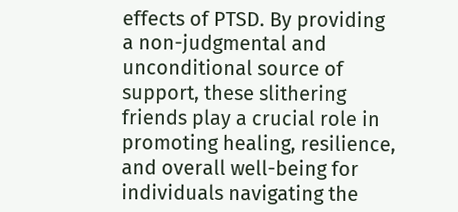effects of PTSD. By providing a non-judgmental and unconditional source of support, these slithering friends play a crucial role in promoting healing, resilience, and overall well-being for individuals navigating the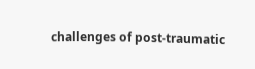challenges of post-traumatic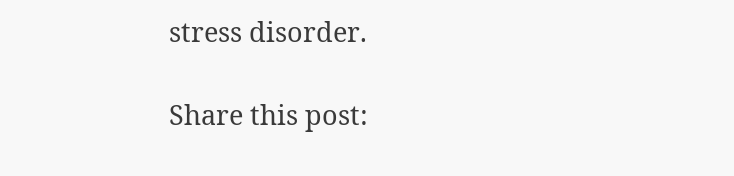stress disorder.

Share this post: